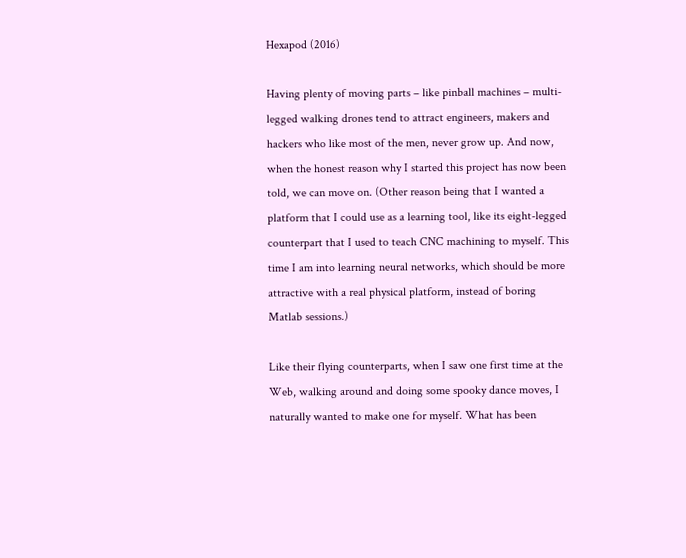Hexapod (2016)

Having plenty of moving parts – like pinball machines – multi-legged walking drones tend to attract engineers, makers and hackers who like most of the men, never grow up. And now, when the honest reason why I started this project has now been told, we can move on. (Other reason being that I wanted a platform that I could use as a learning tool, like its eight-legged counterpart that I used to teach CNC machining to myself. This time I am into learning neural networks, which should be more attractive with a real physical platform, instead of boring Matlab sessions.)

Like their flying counterparts, when I saw one first time at the Web, walking around and doing some spooky dance moves, I naturally wanted to make one for myself. What has been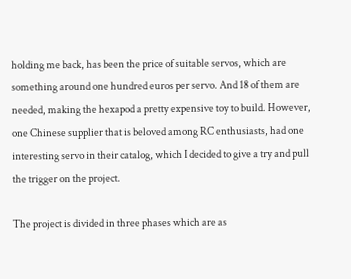holding me back, has been the price of suitable servos, which are something around one hundred euros per servo. And 18 of them are needed, making the hexapod a pretty expensive toy to build. However, one Chinese supplier that is beloved among RC enthusiasts, had one interesting servo in their catalog, which I decided to give a try and pull the trigger on the project.

The project is divided in three phases which are as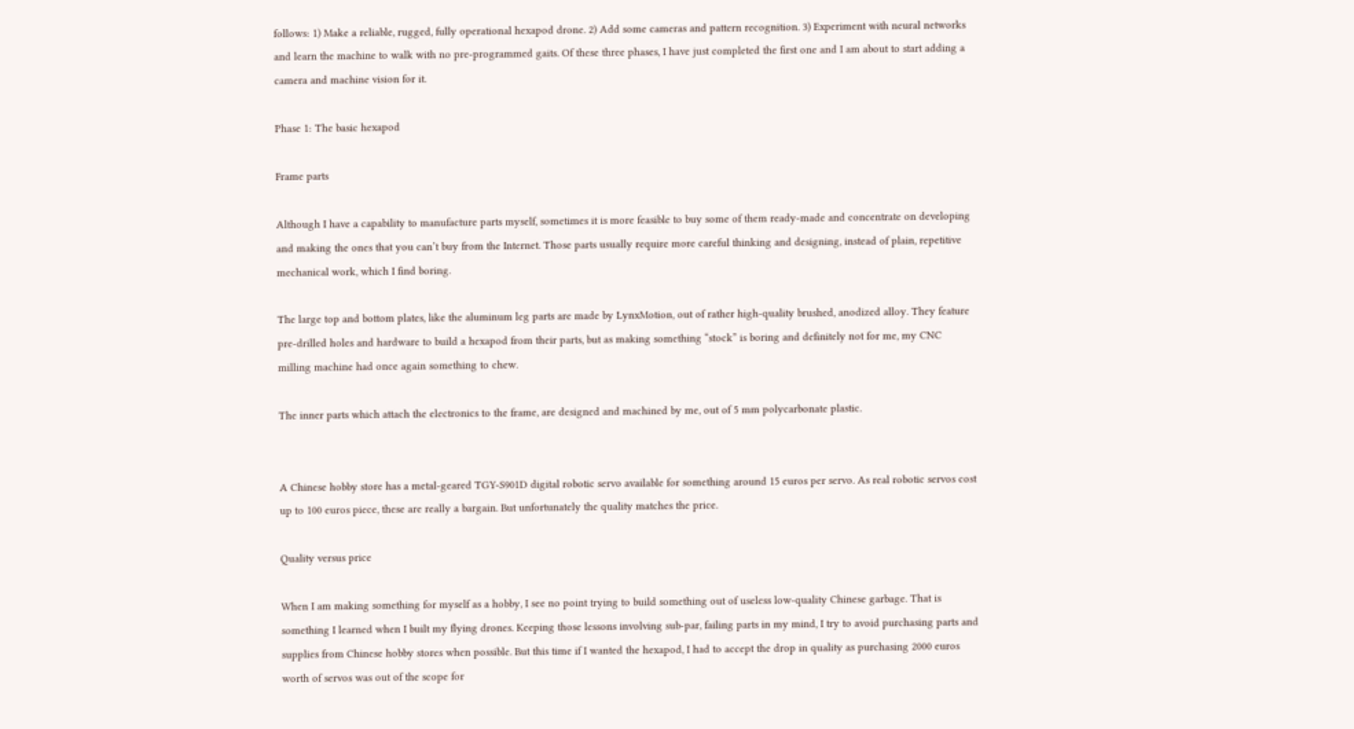follows: 1) Make a reliable, rugged, fully operational hexapod drone. 2) Add some cameras and pattern recognition. 3) Experiment with neural networks and learn the machine to walk with no pre-programmed gaits. Of these three phases, I have just completed the first one and I am about to start adding a camera and machine vision for it.

Phase 1: The basic hexapod

Frame parts

Although I have a capability to manufacture parts myself, sometimes it is more feasible to buy some of them ready-made and concentrate on developing and making the ones that you can’t buy from the Internet. Those parts usually require more careful thinking and designing, instead of plain, repetitive mechanical work, which I find boring.

The large top and bottom plates, like the aluminum leg parts are made by LynxMotion, out of rather high-quality brushed, anodized alloy. They feature pre-drilled holes and hardware to build a hexapod from their parts, but as making something “stock” is boring and definitely not for me, my CNC milling machine had once again something to chew.

The inner parts which attach the electronics to the frame, are designed and machined by me, out of 5 mm polycarbonate plastic.


A Chinese hobby store has a metal-geared TGY-S901D digital robotic servo available for something around 15 euros per servo. As real robotic servos cost up to 100 euros piece, these are really a bargain. But unfortunately the quality matches the price.

Quality versus price

When I am making something for myself as a hobby, I see no point trying to build something out of useless low-quality Chinese garbage. That is something I learned when I built my flying drones. Keeping those lessons involving sub-par, failing parts in my mind, I try to avoid purchasing parts and supplies from Chinese hobby stores when possible. But this time if I wanted the hexapod, I had to accept the drop in quality as purchasing 2000 euros worth of servos was out of the scope for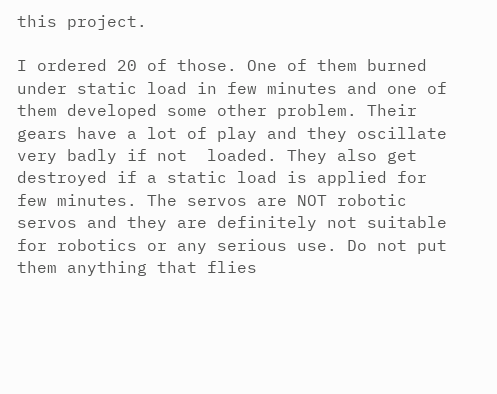this project.

I ordered 20 of those. One of them burned under static load in few minutes and one of them developed some other problem. Their gears have a lot of play and they oscillate very badly if not  loaded. They also get destroyed if a static load is applied for few minutes. The servos are NOT robotic servos and they are definitely not suitable for robotics or any serious use. Do not put them anything that flies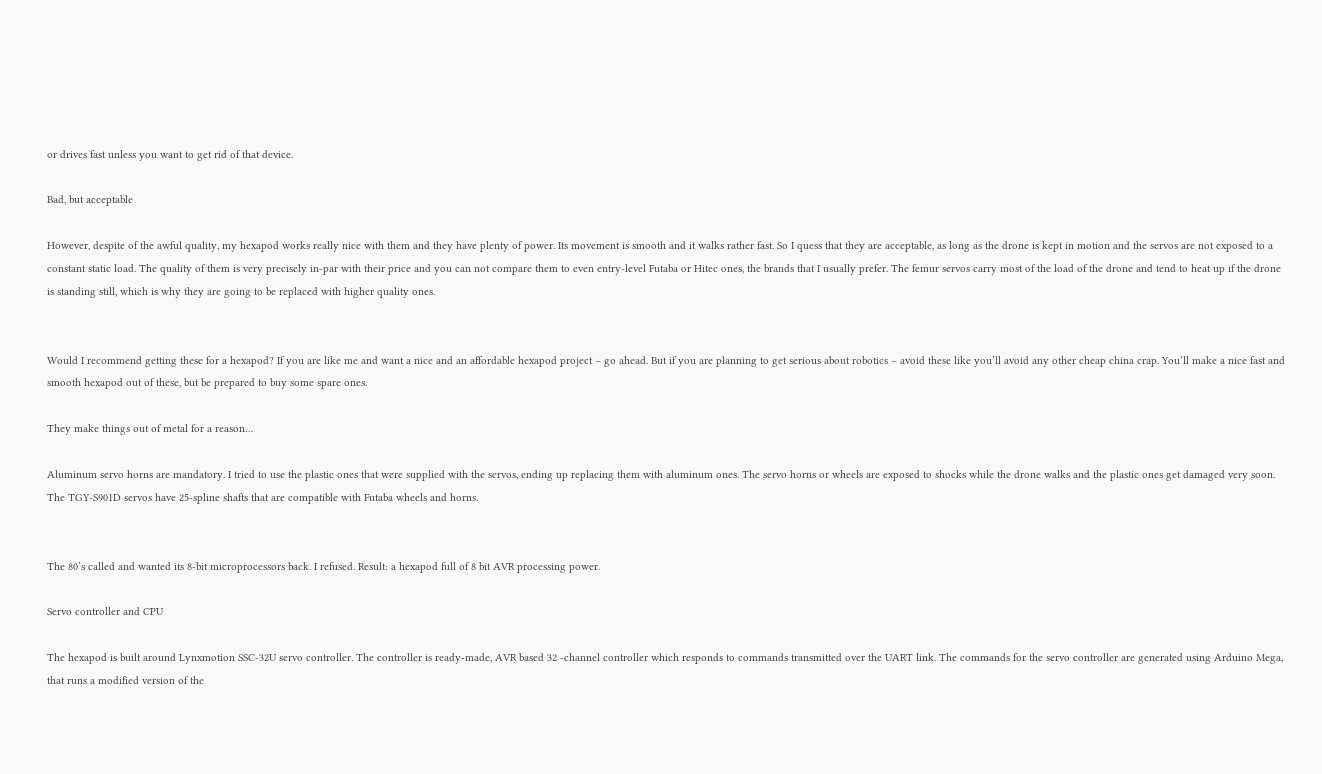or drives fast unless you want to get rid of that device.

Bad, but acceptable

However, despite of the awful quality, my hexapod works really nice with them and they have plenty of power. Its movement is smooth and it walks rather fast. So I quess that they are acceptable, as long as the drone is kept in motion and the servos are not exposed to a constant static load. The quality of them is very precisely in-par with their price and you can not compare them to even entry-level Futaba or Hitec ones, the brands that I usually prefer. The femur servos carry most of the load of the drone and tend to heat up if the drone is standing still, which is why they are going to be replaced with higher quality ones.


Would I recommend getting these for a hexapod? If you are like me and want a nice and an affordable hexapod project – go ahead. But if you are planning to get serious about robotics – avoid these like you’ll avoid any other cheap china crap. You’ll make a nice fast and smooth hexapod out of these, but be prepared to buy some spare ones.

They make things out of metal for a reason…

Aluminum servo horns are mandatory. I tried to use the plastic ones that were supplied with the servos, ending up replacing them with aluminum ones. The servo horns or wheels are exposed to shocks while the drone walks and the plastic ones get damaged very soon. The TGY-S901D servos have 25-spline shafts that are compatible with Futaba wheels and horns.


The 80’s called and wanted its 8-bit microprocessors back. I refused. Result: a hexapod full of 8 bit AVR processing power.

Servo controller and CPU

The hexapod is built around Lynxmotion SSC-32U servo controller. The controller is ready-made, AVR based 32 -channel controller which responds to commands transmitted over the UART link. The commands for the servo controller are generated using Arduino Mega, that runs a modified version of the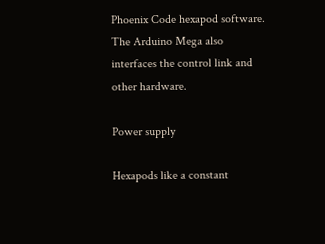Phoenix Code hexapod software. The Arduino Mega also interfaces the control link and other hardware.

Power supply

Hexapods like a constant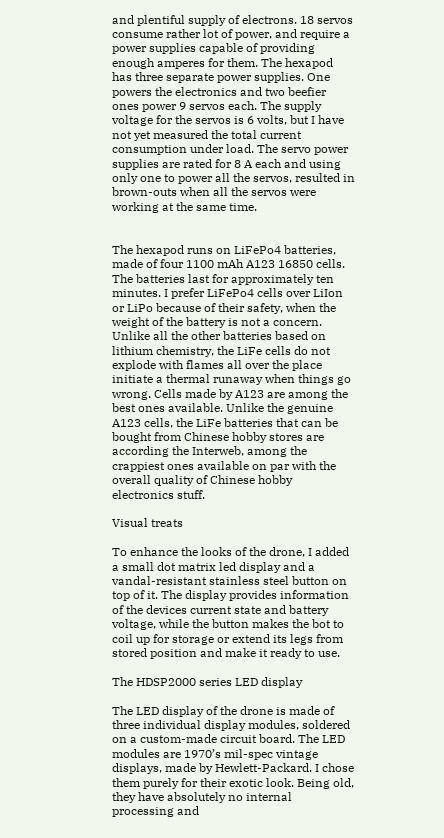and plentiful supply of electrons. 18 servos consume rather lot of power, and require a power supplies capable of providing enough amperes for them. The hexapod has three separate power supplies. One powers the electronics and two beefier ones power 9 servos each. The supply voltage for the servos is 6 volts, but I have not yet measured the total current consumption under load. The servo power supplies are rated for 8 A each and using only one to power all the servos, resulted in brown-outs when all the servos were working at the same time.


The hexapod runs on LiFePo4 batteries, made of four 1100 mAh A123 16850 cells. The batteries last for approximately ten minutes. I prefer LiFePo4 cells over LiIon or LiPo because of their safety, when the weight of the battery is not a concern. Unlike all the other batteries based on lithium chemistry, the LiFe cells do not explode with flames all over the place initiate a thermal runaway when things go wrong. Cells made by A123 are among the best ones available. Unlike the genuine A123 cells, the LiFe batteries that can be bought from Chinese hobby stores are according the Interweb, among the crappiest ones available on par with the overall quality of Chinese hobby electronics stuff.

Visual treats

To enhance the looks of the drone, I added a small dot matrix led display and a vandal-resistant stainless steel button on top of it. The display provides information of the devices current state and battery voltage, while the button makes the bot to coil up for storage or extend its legs from stored position and make it ready to use.

The HDSP2000 series LED display

The LED display of the drone is made of three individual display modules, soldered on a custom-made circuit board. The LED modules are 1970’s mil-spec vintage displays, made by Hewlett-Packard. I chose them purely for their exotic look. Being old, they have absolutely no internal processing and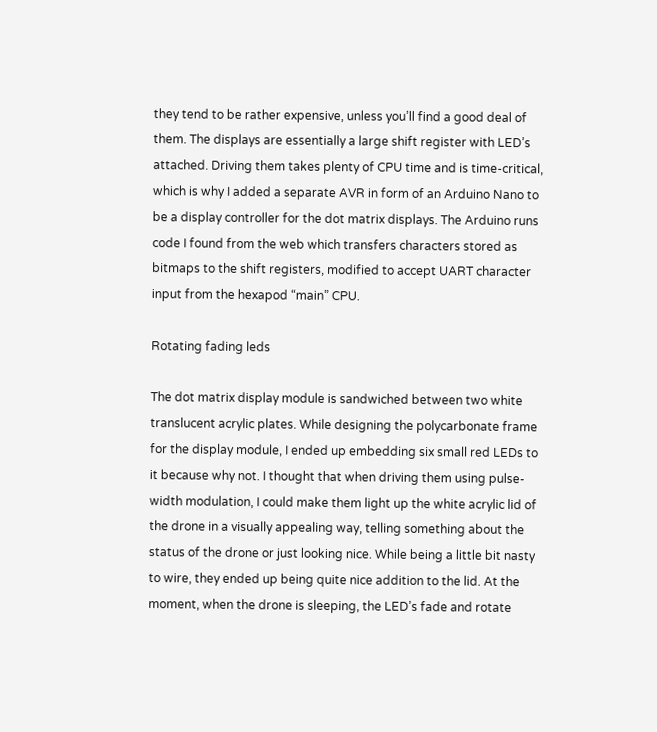they tend to be rather expensive, unless you’ll find a good deal of them. The displays are essentially a large shift register with LED’s attached. Driving them takes plenty of CPU time and is time-critical, which is why I added a separate AVR in form of an Arduino Nano to be a display controller for the dot matrix displays. The Arduino runs code I found from the web which transfers characters stored as bitmaps to the shift registers, modified to accept UART character input from the hexapod “main” CPU.

Rotating fading leds

The dot matrix display module is sandwiched between two white translucent acrylic plates. While designing the polycarbonate frame for the display module, I ended up embedding six small red LEDs to it because why not. I thought that when driving them using pulse-width modulation, I could make them light up the white acrylic lid of the drone in a visually appealing way, telling something about the status of the drone or just looking nice. While being a little bit nasty to wire, they ended up being quite nice addition to the lid. At the moment, when the drone is sleeping, the LED’s fade and rotate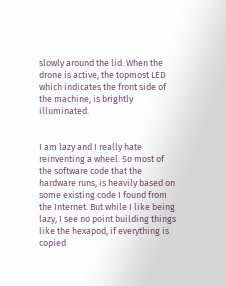slowly around the lid. When the drone is active, the topmost LED which indicates the front side of the machine, is brightly illuminated.


I am lazy and I really hate reinventing a wheel. So most of the software code that the hardware runs, is heavily based on some existing code I found from the Internet. But while I like being lazy, I see no point building things like the hexapod, if everything is copied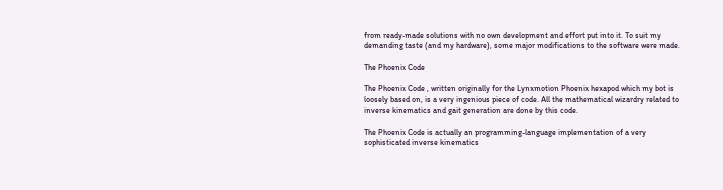from ready-made solutions with no own development and effort put into it. To suit my demanding taste (and my hardware), some major modifications to the software were made.

The Phoenix Code

The Phoenix Code , written originally for the Lynxmotion Phoenix hexapod which my bot is loosely based on, is a very ingenious piece of code. All the mathematical wizardry related to inverse kinematics and gait generation are done by this code.

The Phoenix Code is actually an programming-language implementation of a very sophisticated inverse kinematics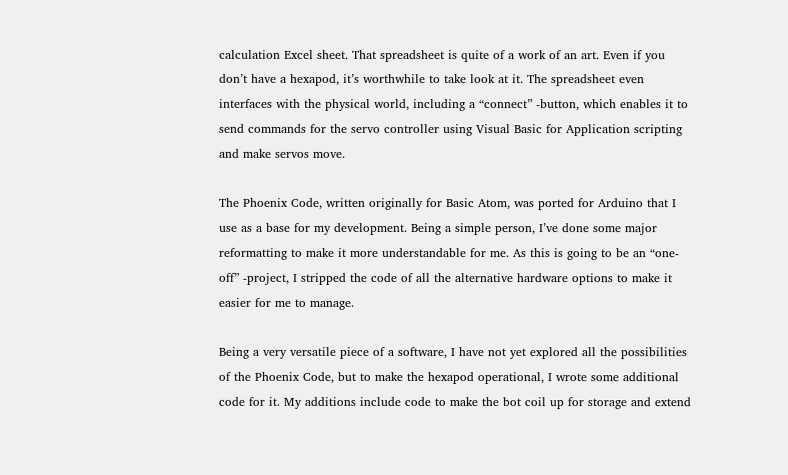calculation Excel sheet. That spreadsheet is quite of a work of an art. Even if you don’t have a hexapod, it’s worthwhile to take look at it. The spreadsheet even interfaces with the physical world, including a “connect” -button, which enables it to send commands for the servo controller using Visual Basic for Application scripting and make servos move.

The Phoenix Code, written originally for Basic Atom, was ported for Arduino that I use as a base for my development. Being a simple person, I’ve done some major reformatting to make it more understandable for me. As this is going to be an “one-off” -project, I stripped the code of all the alternative hardware options to make it easier for me to manage.

Being a very versatile piece of a software, I have not yet explored all the possibilities of the Phoenix Code, but to make the hexapod operational, I wrote some additional code for it. My additions include code to make the bot coil up for storage and extend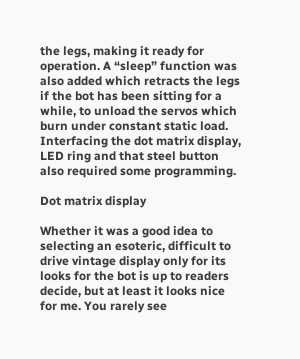the legs, making it ready for operation. A “sleep” function was also added which retracts the legs if the bot has been sitting for a while, to unload the servos which burn under constant static load. Interfacing the dot matrix display, LED ring and that steel button also required some programming.

Dot matrix display

Whether it was a good idea to selecting an esoteric, difficult to drive vintage display only for its looks for the bot is up to readers decide, but at least it looks nice for me. You rarely see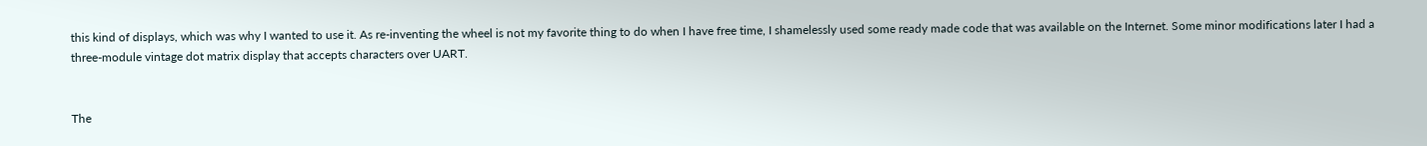this kind of displays, which was why I wanted to use it. As re-inventing the wheel is not my favorite thing to do when I have free time, I shamelessly used some ready made code that was available on the Internet. Some minor modifications later I had a three-module vintage dot matrix display that accepts characters over UART.


The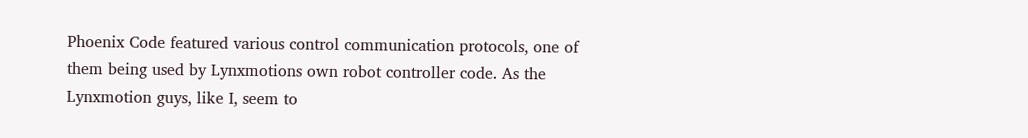Phoenix Code featured various control communication protocols, one of them being used by Lynxmotions own robot controller code. As the Lynxmotion guys, like I, seem to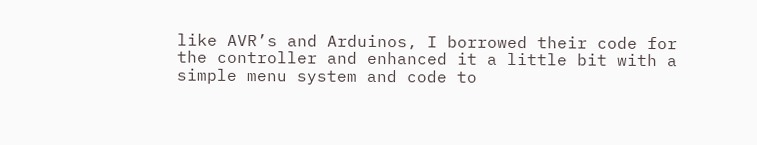like AVR’s and Arduinos, I borrowed their code for the controller and enhanced it a little bit with a simple menu system and code to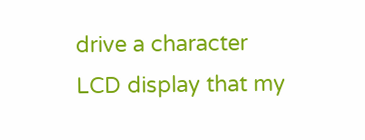drive a character LCD display that my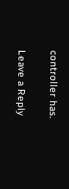controller has.

Leave a Reply